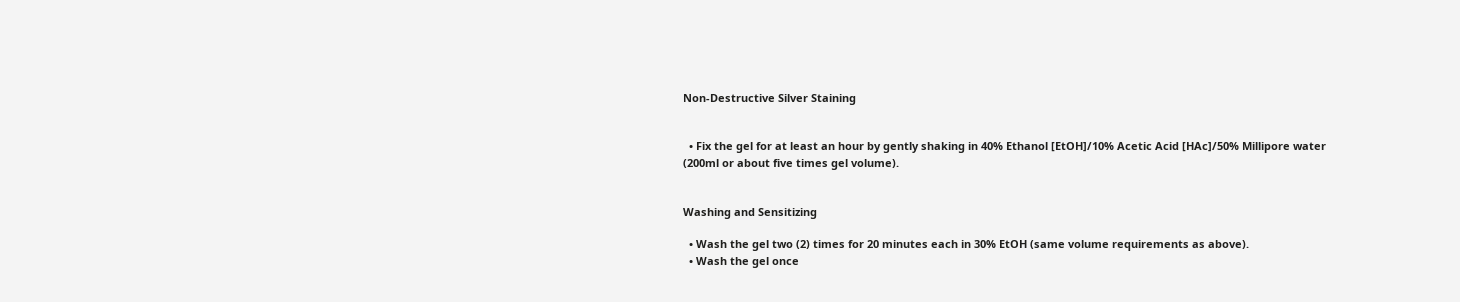Non-Destructive Silver Staining


  • Fix the gel for at least an hour by gently shaking in 40% Ethanol [EtOH]/10% Acetic Acid [HAc]/50% Millipore water (200ml or about five times gel volume).


Washing and Sensitizing

  • Wash the gel two (2) times for 20 minutes each in 30% EtOH (same volume requirements as above).
  • Wash the gel once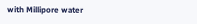with Millipore water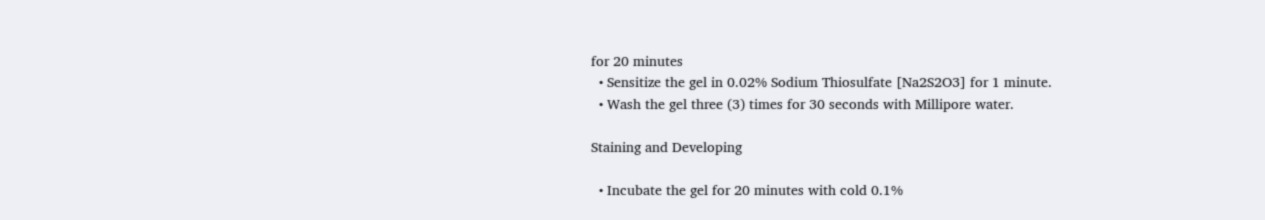for 20 minutes
  • Sensitize the gel in 0.02% Sodium Thiosulfate [Na2S2O3] for 1 minute.
  • Wash the gel three (3) times for 30 seconds with Millipore water.

Staining and Developing

  • Incubate the gel for 20 minutes with cold 0.1%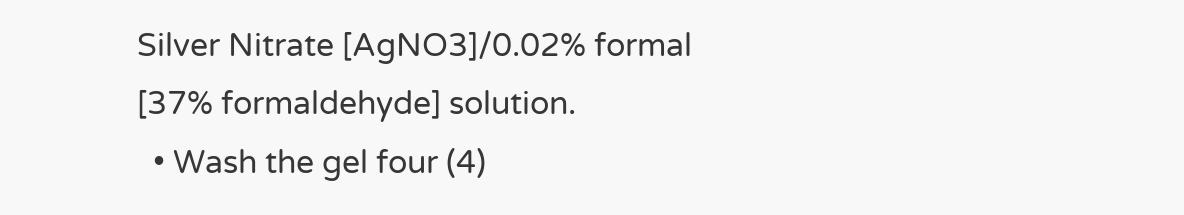Silver Nitrate [AgNO3]/0.02% formal [37% formaldehyde] solution.
  • Wash the gel four (4)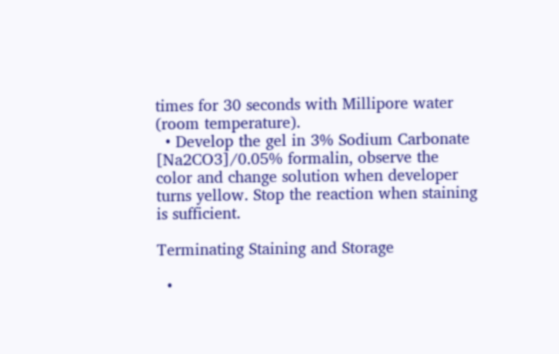times for 30 seconds with Millipore water (room temperature).
  • Develop the gel in 3% Sodium Carbonate [Na2CO3]/0.05% formalin, observe the color and change solution when developer turns yellow. Stop the reaction when staining is sufficient.

Terminating Staining and Storage

  •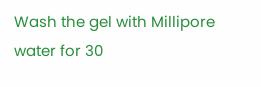Wash the gel with Millipore water for 30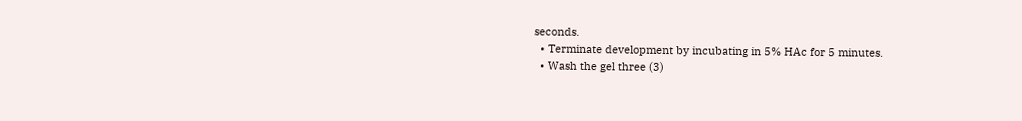seconds.
  • Terminate development by incubating in 5% HAc for 5 minutes.
  • Wash the gel three (3)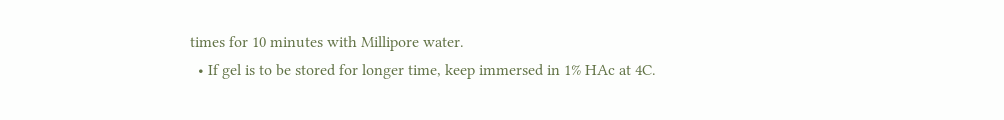times for 10 minutes with Millipore water.
  • If gel is to be stored for longer time, keep immersed in 1% HAc at 4C.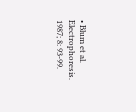• Blum et al. Electrophoresis. 1987; 8: 93-99.